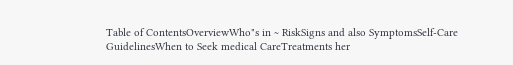Table of ContentsOverviewWho"s in ~ RiskSigns and also SymptomsSelf-Care GuidelinesWhen to Seek medical CareTreatments her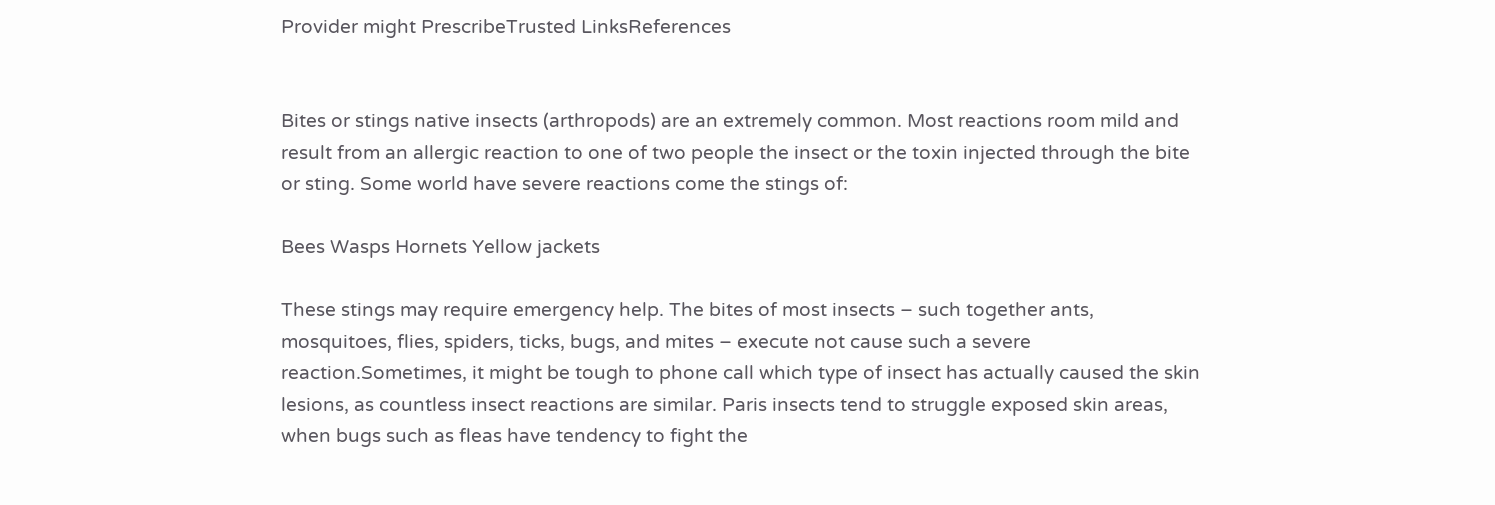Provider might PrescribeTrusted LinksReferences


Bites or stings native insects (arthropods) are an extremely common. Most reactions room mild and result from an allergic reaction to one of two people the insect or the toxin injected through the bite or sting. Some world have severe reactions come the stings of:

Bees Wasps Hornets Yellow jackets

These stings may require emergency help. The bites of most insects – such together ants, mosquitoes, flies, spiders, ticks, bugs, and mites – execute not cause such a severe reaction.Sometimes, it might be tough to phone call which type of insect has actually caused the skin lesions, as countless insect reactions are similar. Paris insects tend to struggle exposed skin areas, when bugs such as fleas have tendency to fight the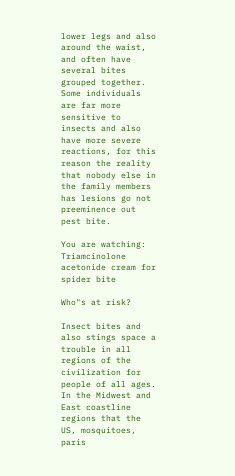lower legs and also around the waist, and often have several bites grouped together. Some individuals are far more sensitive to insects and also have more severe reactions, for this reason the reality that nobody else in the family members has lesions go not preeminence out pest bite.

You are watching: Triamcinolone acetonide cream for spider bite

Who"s at risk?

Insect bites and also stings space a trouble in all regions of the civilization for people of all ages. In the Midwest and East coastline regions that the US, mosquitoes, paris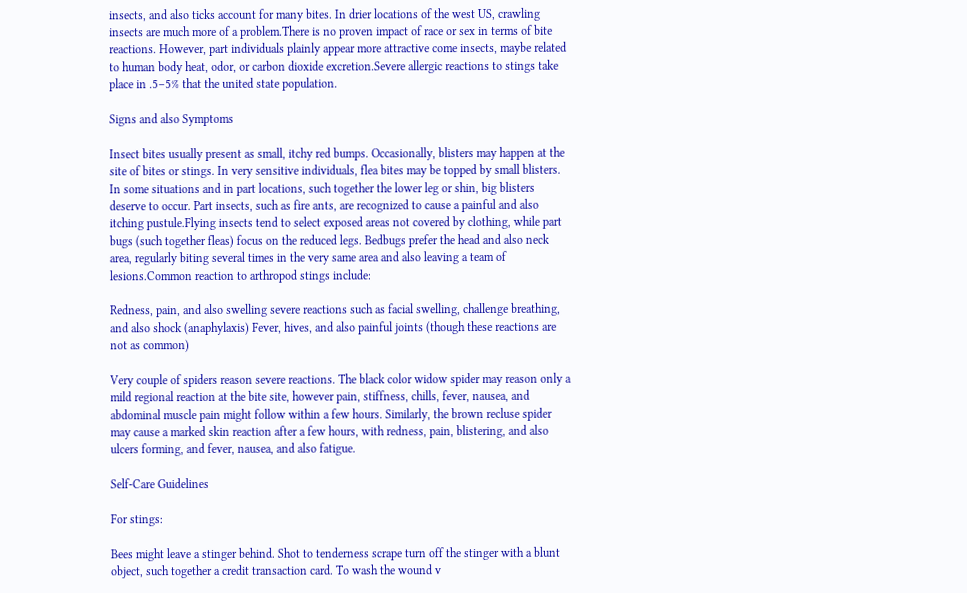insects, and also ticks account for many bites. In drier locations of the west US, crawling insects are much more of a problem.There is no proven impact of race or sex in terms of bite reactions. However, part individuals plainly appear more attractive come insects, maybe related to human body heat, odor, or carbon dioxide excretion.Severe allergic reactions to stings take place in .5–5% that the united state population.

Signs and also Symptoms

Insect bites usually present as small, itchy red bumps. Occasionally, blisters may happen at the site of bites or stings. In very sensitive individuals, flea bites may be topped by small blisters. In some situations and in part locations, such together the lower leg or shin, big blisters deserve to occur. Part insects, such as fire ants, are recognized to cause a painful and also itching pustule.Flying insects tend to select exposed areas not covered by clothing, while part bugs (such together fleas) focus on the reduced legs. Bedbugs prefer the head and also neck area, regularly biting several times in the very same area and also leaving a team of lesions.Common reaction to arthropod stings include:

Redness, pain, and also swelling severe reactions such as facial swelling, challenge breathing, and also shock (anaphylaxis) Fever, hives, and also painful joints (though these reactions are not as common)

Very couple of spiders reason severe reactions. The black color widow spider may reason only a mild regional reaction at the bite site, however pain, stiffness, chills, fever, nausea, and abdominal muscle pain might follow within a few hours. Similarly, the brown recluse spider may cause a marked skin reaction after a few hours, with redness, pain, blistering, and also ulcers forming, and fever, nausea, and also fatigue.

Self-Care Guidelines

For stings:

Bees might leave a stinger behind. Shot to tenderness scrape turn off the stinger with a blunt object, such together a credit transaction card. To wash the wound v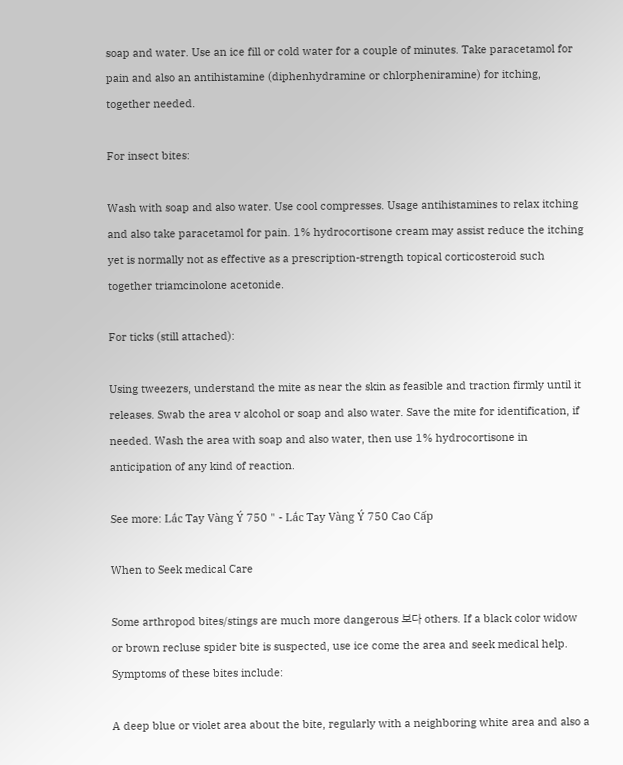soap and water. Use an ice fill or cold water for a couple of minutes. Take paracetamol for pain and also an antihistamine (diphenhydramine or chlorpheniramine) for itching, together needed.

For insect bites:

Wash with soap and also water. Use cool compresses. Usage antihistamines to relax itching and also take paracetamol for pain. 1% hydrocortisone cream may assist reduce the itching yet is normally not as effective as a prescription-strength topical corticosteroid such together triamcinolone acetonide.

For ticks (still attached):

Using tweezers, understand the mite as near the skin as feasible and traction firmly until it releases. Swab the area v alcohol or soap and also water. Save the mite for identification, if needed. Wash the area with soap and also water, then use 1% hydrocortisone in anticipation of any kind of reaction.

See more: Lắc Tay Vàng Ý 750 " - Lắc Tay Vàng Ý 750 Cao Cấp

When to Seek medical Care

Some arthropod bites/stings are much more dangerous 보다 others. If a black color widow or brown recluse spider bite is suspected, use ice come the area and seek medical help. Symptoms of these bites include:

A deep blue or violet area about the bite, regularly with a neighboring white area and also a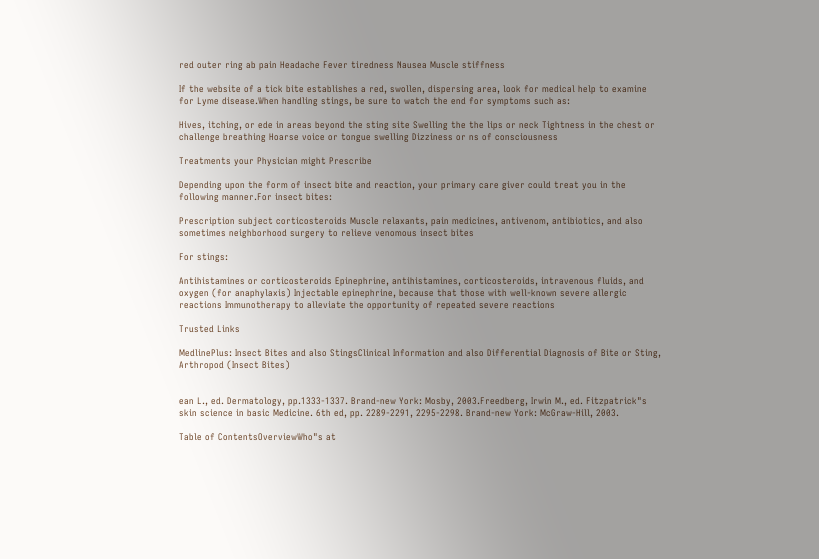red outer ring ab pain Headache Fever tiredness Nausea Muscle stiffness

If the website of a tick bite establishes a red, swollen, dispersing area, look for medical help to examine for Lyme disease.When handling stings, be sure to watch the end for symptoms such as:

Hives, itching, or ede in areas beyond the sting site Swelling the the lips or neck Tightness in the chest or challenge breathing Hoarse voice or tongue swelling Dizziness or ns of consciousness

Treatments your Physician might Prescribe

Depending upon the form of insect bite and reaction, your primary care giver could treat you in the following manner.For insect bites:

Prescription subject corticosteroids Muscle relaxants, pain medicines, antivenom, antibiotics, and also sometimes neighborhood surgery to relieve venomous insect bites

For stings:

Antihistamines or corticosteroids Epinephrine, antihistamines, corticosteroids, intravenous fluids, and oxygen (for anaphylaxis) Injectable epinephrine, because that those with well-known severe allergic reactions Immunotherapy to alleviate the opportunity of repeated severe reactions

Trusted Links

MedlinePlus: Insect Bites and also StingsClinical Information and also Differential Diagnosis of Bite or Sting, Arthropod (Insect Bites)


ean L., ed. Dermatology, pp.1333-1337. Brand-new York: Mosby, 2003.Freedberg, Irwin M., ed. Fitzpatrick"s skin science in basic Medicine. 6th ed, pp. 2289-2291, 2295-2298. Brand-new York: McGraw-Hill, 2003.

Table of ContentsOverviewWho"s at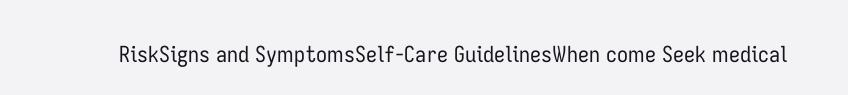RiskSigns and SymptomsSelf-Care GuidelinesWhen come Seek medical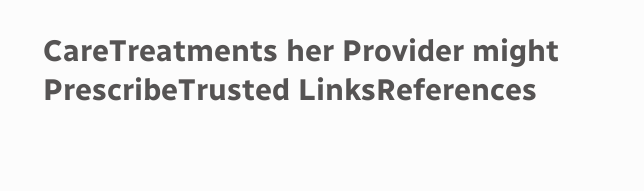CareTreatments her Provider might PrescribeTrusted LinksReferences